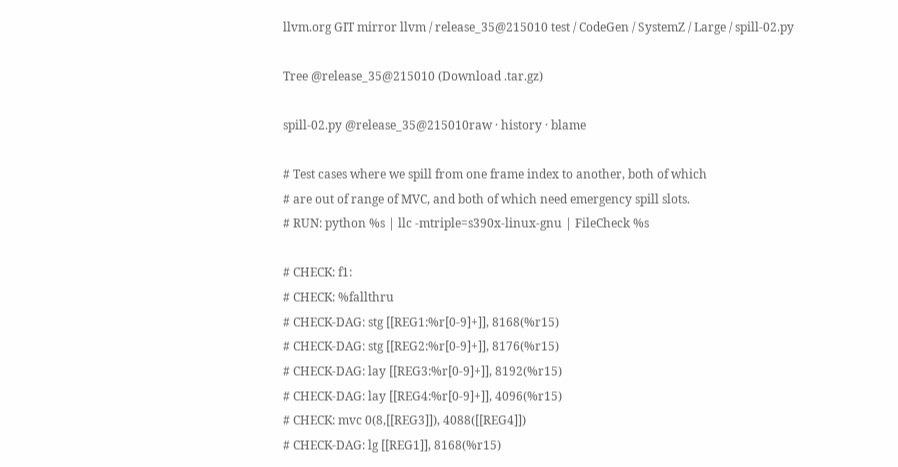llvm.org GIT mirror llvm / release_35@215010 test / CodeGen / SystemZ / Large / spill-02.py

Tree @release_35@215010 (Download .tar.gz)

spill-02.py @release_35@215010raw · history · blame

# Test cases where we spill from one frame index to another, both of which
# are out of range of MVC, and both of which need emergency spill slots.
# RUN: python %s | llc -mtriple=s390x-linux-gnu | FileCheck %s

# CHECK: f1:
# CHECK: %fallthru
# CHECK-DAG: stg [[REG1:%r[0-9]+]], 8168(%r15)
# CHECK-DAG: stg [[REG2:%r[0-9]+]], 8176(%r15)
# CHECK-DAG: lay [[REG3:%r[0-9]+]], 8192(%r15)
# CHECK-DAG: lay [[REG4:%r[0-9]+]], 4096(%r15)
# CHECK: mvc 0(8,[[REG3]]), 4088([[REG4]])
# CHECK-DAG: lg [[REG1]], 8168(%r15)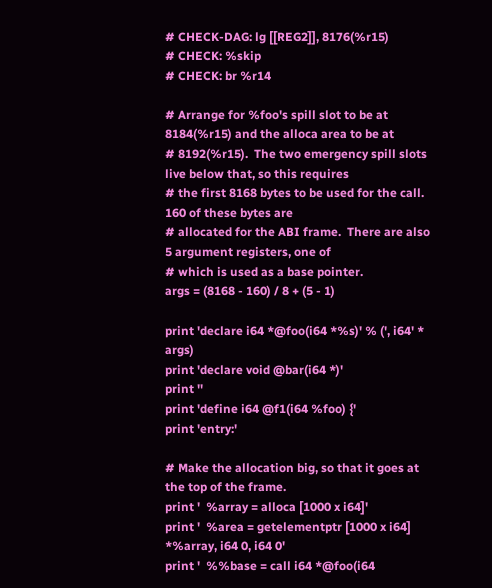# CHECK-DAG: lg [[REG2]], 8176(%r15)
# CHECK: %skip
# CHECK: br %r14

# Arrange for %foo's spill slot to be at 8184(%r15) and the alloca area to be at
# 8192(%r15).  The two emergency spill slots live below that, so this requires
# the first 8168 bytes to be used for the call.  160 of these bytes are
# allocated for the ABI frame.  There are also 5 argument registers, one of
# which is used as a base pointer.
args = (8168 - 160) / 8 + (5 - 1)

print 'declare i64 *@foo(i64 *%s)' % (', i64' * args)
print 'declare void @bar(i64 *)'
print ''
print 'define i64 @f1(i64 %foo) {'
print 'entry:'

# Make the allocation big, so that it goes at the top of the frame.
print '  %array = alloca [1000 x i64]'
print '  %area = getelementptr [1000 x i64] *%array, i64 0, i64 0'
print '  %%base = call i64 *@foo(i64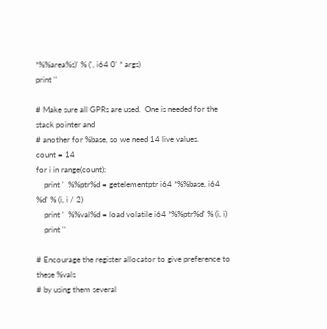*%%area%s)' % (', i64 0' * args)
print ''

# Make sure all GPRs are used.  One is needed for the stack pointer and
# another for %base, so we need 14 live values.
count = 14
for i in range(count):
    print '  %%ptr%d = getelementptr i64 *%%base, i64 %d' % (i, i / 2)
    print '  %%val%d = load volatile i64 *%%ptr%d' % (i, i)
    print ''

# Encourage the register allocator to give preference to these %vals
# by using them several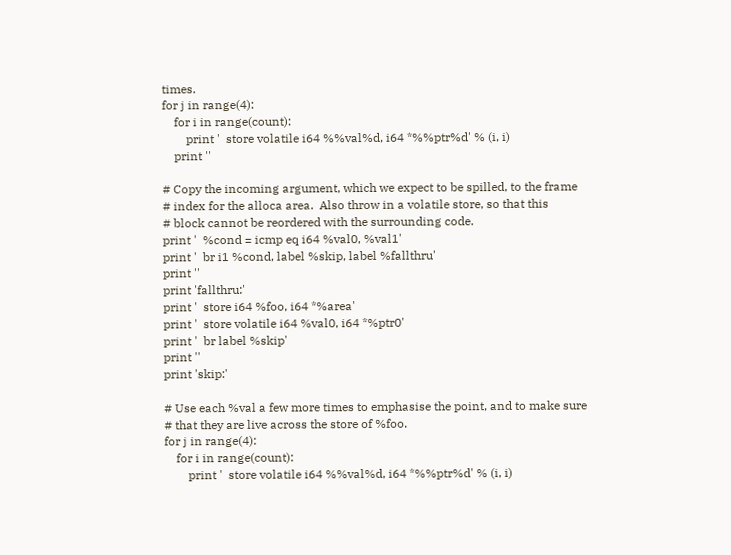times.
for j in range(4):
    for i in range(count):
        print '  store volatile i64 %%val%d, i64 *%%ptr%d' % (i, i)
    print ''

# Copy the incoming argument, which we expect to be spilled, to the frame
# index for the alloca area.  Also throw in a volatile store, so that this
# block cannot be reordered with the surrounding code.
print '  %cond = icmp eq i64 %val0, %val1'
print '  br i1 %cond, label %skip, label %fallthru'
print ''
print 'fallthru:'
print '  store i64 %foo, i64 *%area'
print '  store volatile i64 %val0, i64 *%ptr0'
print '  br label %skip'
print ''
print 'skip:'

# Use each %val a few more times to emphasise the point, and to make sure
# that they are live across the store of %foo.
for j in range(4):
    for i in range(count):
        print '  store volatile i64 %%val%d, i64 *%%ptr%d' % (i, i)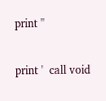print ''

print '  call void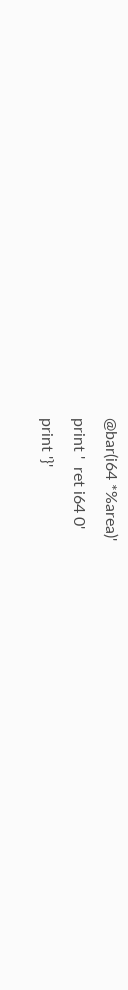@bar(i64 *%area)'
print '  ret i64 0'
print '}'